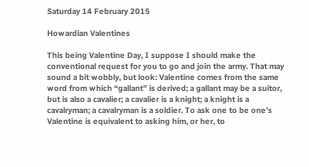Saturday 14 February 2015

Howardian Valentines

This being Valentine Day, I suppose I should make the conventional request for you to go and join the army. That may sound a bit wobbly, but look: Valentine comes from the same word from which “gallant” is derived; a gallant may be a suitor, but is also a cavalier; a cavalier is a knight; a knight is a cavalryman; a cavalryman is a soldier. To ask one to be one’s Valentine is equivalent to asking him, or her, to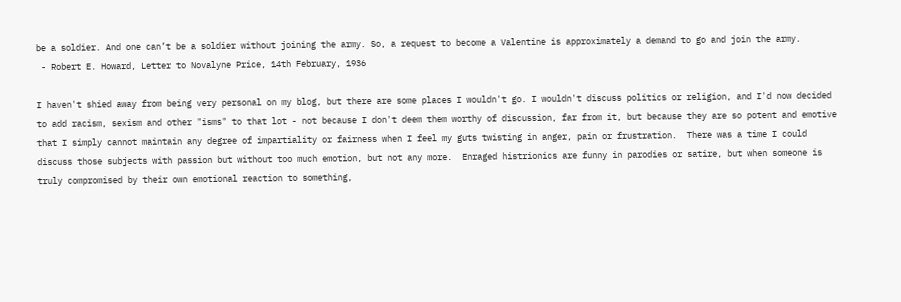be a soldier. And one can’t be a soldier without joining the army. So, a request to become a Valentine is approximately a demand to go and join the army.
 - Robert E. Howard, Letter to Novalyne Price, 14th February, 1936

I haven't shied away from being very personal on my blog, but there are some places I wouldn't go. I wouldn't discuss politics or religion, and I'd now decided to add racism, sexism and other "isms" to that lot - not because I don't deem them worthy of discussion, far from it, but because they are so potent and emotive that I simply cannot maintain any degree of impartiality or fairness when I feel my guts twisting in anger, pain or frustration.  There was a time I could discuss those subjects with passion but without too much emotion, but not any more.  Enraged histrionics are funny in parodies or satire, but when someone is truly compromised by their own emotional reaction to something,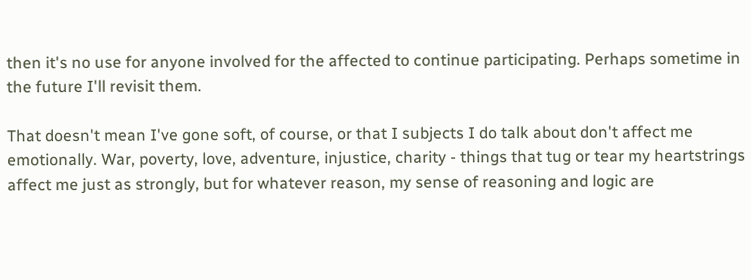then it's no use for anyone involved for the affected to continue participating. Perhaps sometime in the future I'll revisit them.

That doesn't mean I've gone soft, of course, or that I subjects I do talk about don't affect me emotionally. War, poverty, love, adventure, injustice, charity - things that tug or tear my heartstrings affect me just as strongly, but for whatever reason, my sense of reasoning and logic are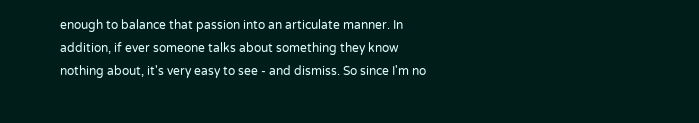enough to balance that passion into an articulate manner. In addition, if ever someone talks about something they know nothing about, it's very easy to see - and dismiss. So since I'm no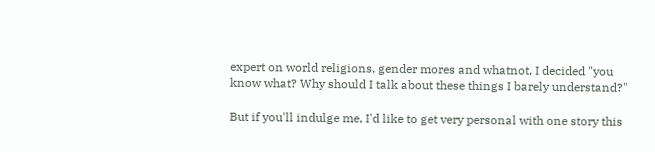expert on world religions, gender mores and whatnot, I decided "you know what? Why should I talk about these things I barely understand?"

But if you'll indulge me, I'd like to get very personal with one story this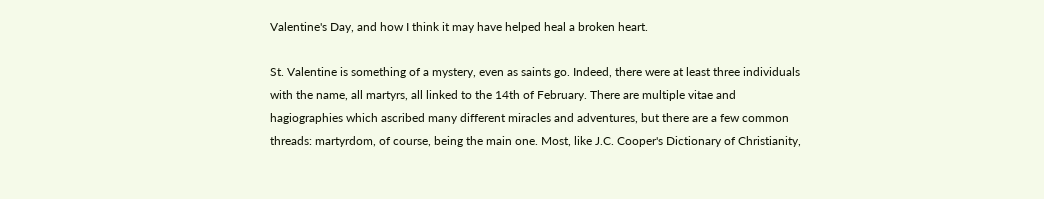Valentine's Day, and how I think it may have helped heal a broken heart.

St. Valentine is something of a mystery, even as saints go. Indeed, there were at least three individuals with the name, all martyrs, all linked to the 14th of February. There are multiple vitae and hagiographies which ascribed many different miracles and adventures, but there are a few common threads: martyrdom, of course, being the main one. Most, like J.C. Cooper's Dictionary of Christianity,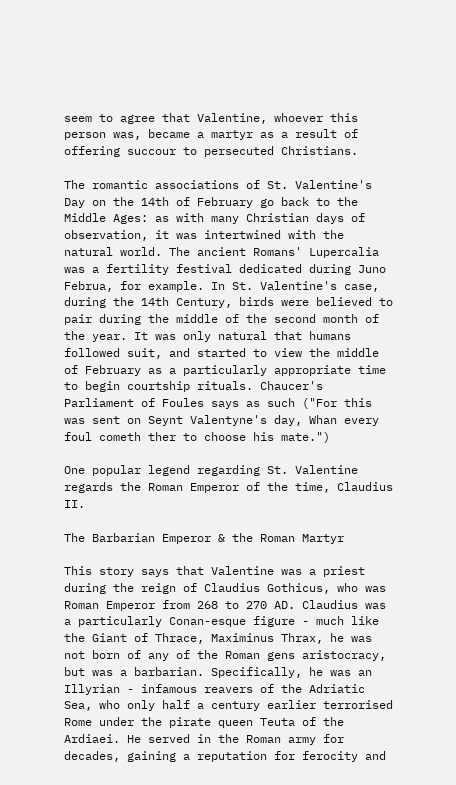seem to agree that Valentine, whoever this person was, became a martyr as a result of offering succour to persecuted Christians.

The romantic associations of St. Valentine's Day on the 14th of February go back to the Middle Ages: as with many Christian days of observation, it was intertwined with the natural world. The ancient Romans' Lupercalia was a fertility festival dedicated during Juno Februa, for example. In St. Valentine's case, during the 14th Century, birds were believed to pair during the middle of the second month of the year. It was only natural that humans followed suit, and started to view the middle of February as a particularly appropriate time to begin courtship rituals. Chaucer's Parliament of Foules says as such ("For this was sent on Seynt Valentyne's day, Whan every foul cometh ther to choose his mate.")

One popular legend regarding St. Valentine regards the Roman Emperor of the time, Claudius II.

The Barbarian Emperor & the Roman Martyr

This story says that Valentine was a priest during the reign of Claudius Gothicus, who was Roman Emperor from 268 to 270 AD. Claudius was a particularly Conan-esque figure - much like the Giant of Thrace, Maximinus Thrax, he was not born of any of the Roman gens aristocracy, but was a barbarian. Specifically, he was an Illyrian - infamous reavers of the Adriatic Sea, who only half a century earlier terrorised Rome under the pirate queen Teuta of the Ardiaei. He served in the Roman army for decades, gaining a reputation for ferocity and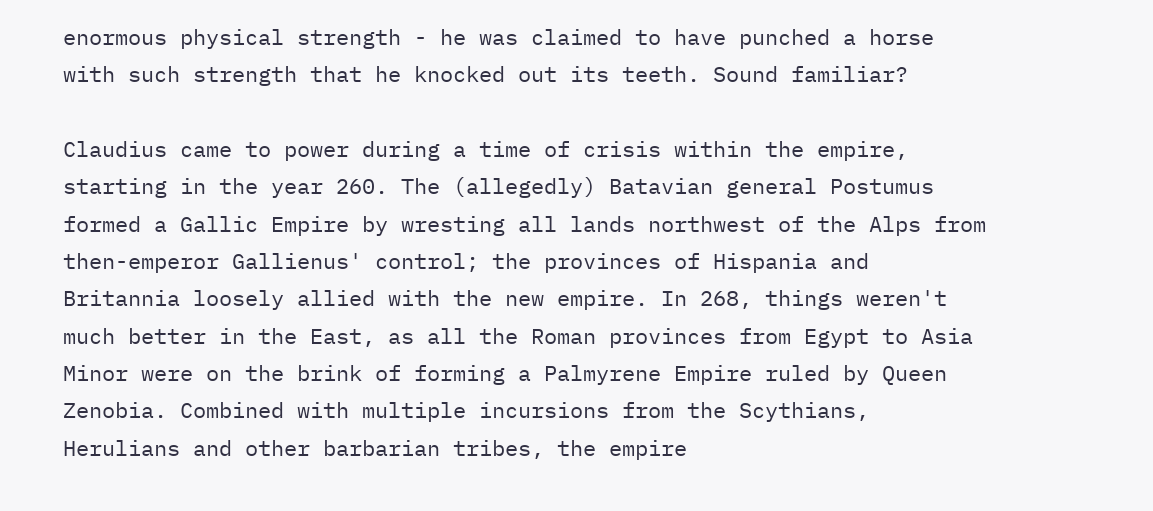enormous physical strength - he was claimed to have punched a horse with such strength that he knocked out its teeth. Sound familiar?

Claudius came to power during a time of crisis within the empire, starting in the year 260. The (allegedly) Batavian general Postumus formed a Gallic Empire by wresting all lands northwest of the Alps from then-emperor Gallienus' control; the provinces of Hispania and Britannia loosely allied with the new empire. In 268, things weren't much better in the East, as all the Roman provinces from Egypt to Asia Minor were on the brink of forming a Palmyrene Empire ruled by Queen Zenobia. Combined with multiple incursions from the Scythians, Herulians and other barbarian tribes, the empire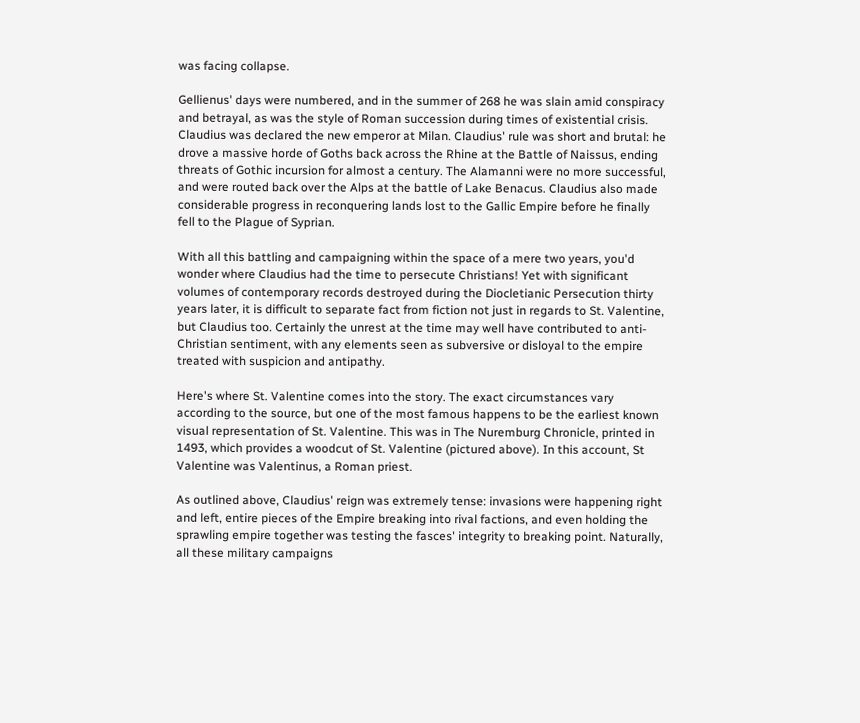was facing collapse.

Gellienus' days were numbered, and in the summer of 268 he was slain amid conspiracy and betrayal, as was the style of Roman succession during times of existential crisis. Claudius was declared the new emperor at Milan. Claudius' rule was short and brutal: he drove a massive horde of Goths back across the Rhine at the Battle of Naissus, ending threats of Gothic incursion for almost a century. The Alamanni were no more successful, and were routed back over the Alps at the battle of Lake Benacus. Claudius also made considerable progress in reconquering lands lost to the Gallic Empire before he finally fell to the Plague of Syprian.

With all this battling and campaigning within the space of a mere two years, you'd wonder where Claudius had the time to persecute Christians! Yet with significant volumes of contemporary records destroyed during the Diocletianic Persecution thirty years later, it is difficult to separate fact from fiction not just in regards to St. Valentine, but Claudius too. Certainly the unrest at the time may well have contributed to anti-Christian sentiment, with any elements seen as subversive or disloyal to the empire treated with suspicion and antipathy.

Here's where St. Valentine comes into the story. The exact circumstances vary according to the source, but one of the most famous happens to be the earliest known visual representation of St. Valentine. This was in The Nuremburg Chronicle, printed in 1493, which provides a woodcut of St. Valentine (pictured above). In this account, St Valentine was Valentinus, a Roman priest.

As outlined above, Claudius' reign was extremely tense: invasions were happening right and left, entire pieces of the Empire breaking into rival factions, and even holding the sprawling empire together was testing the fasces' integrity to breaking point. Naturally, all these military campaigns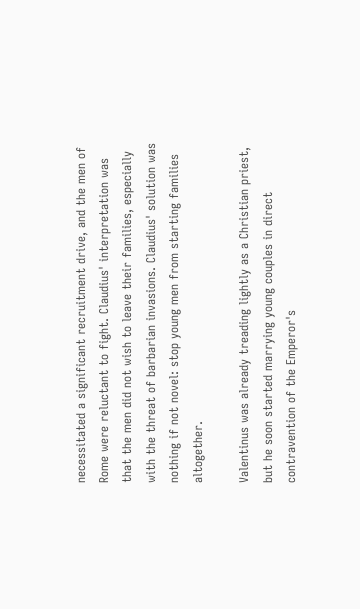necessitated a significant recruitment drive, and the men of Rome were reluctant to fight. Claudius' interpretation was that the men did not wish to leave their families, especially with the threat of barbarian invasions. Claudius' solution was nothing if not novel: stop young men from starting families altogether.

Valentinus was already treading lightly as a Christian priest, but he soon started marrying young couples in direct contravention of the Emperor's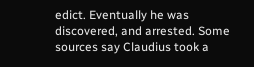edict. Eventually he was discovered, and arrested. Some sources say Claudius took a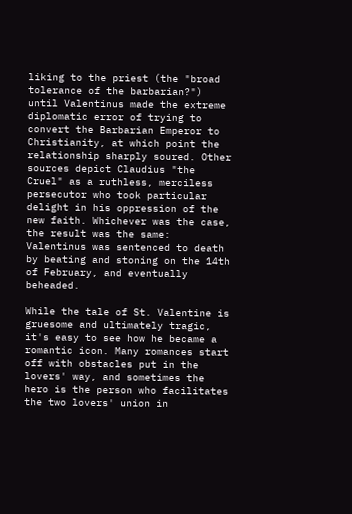liking to the priest (the "broad tolerance of the barbarian?") until Valentinus made the extreme diplomatic error of trying to convert the Barbarian Emperor to Christianity, at which point the relationship sharply soured. Other sources depict Claudius "the Cruel" as a ruthless, merciless persecutor who took particular delight in his oppression of the new faith. Whichever was the case, the result was the same: Valentinus was sentenced to death by beating and stoning on the 14th of February, and eventually beheaded.

While the tale of St. Valentine is gruesome and ultimately tragic, it's easy to see how he became a romantic icon. Many romances start off with obstacles put in the lovers' way, and sometimes the hero is the person who facilitates the two lovers' union in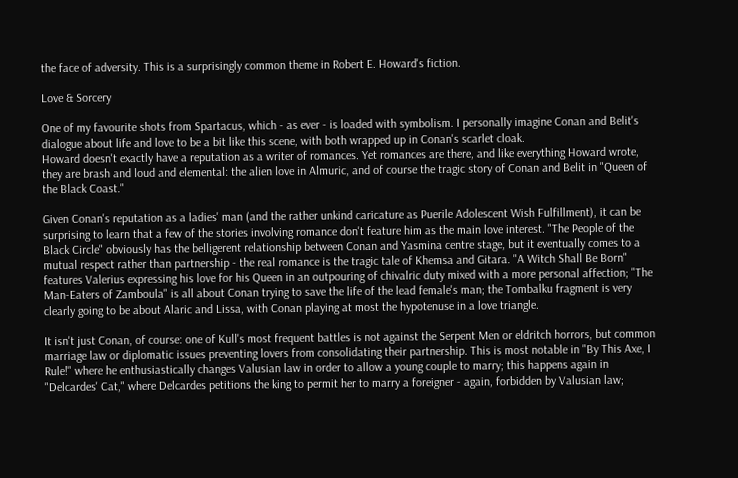the face of adversity. This is a surprisingly common theme in Robert E. Howard's fiction.

Love & Sorcery

One of my favourite shots from Spartacus, which - as ever - is loaded with symbolism. I personally imagine Conan and Belit's dialogue about life and love to be a bit like this scene, with both wrapped up in Conan's scarlet cloak.
Howard doesn't exactly have a reputation as a writer of romances. Yet romances are there, and like everything Howard wrote, they are brash and loud and elemental: the alien love in Almuric, and of course the tragic story of Conan and Belit in "Queen of the Black Coast."

Given Conan's reputation as a ladies' man (and the rather unkind caricature as Puerile Adolescent Wish Fulfillment), it can be surprising to learn that a few of the stories involving romance don't feature him as the main love interest. "The People of the Black Circle" obviously has the belligerent relationship between Conan and Yasmina centre stage, but it eventually comes to a mutual respect rather than partnership - the real romance is the tragic tale of Khemsa and Gitara. "A Witch Shall Be Born" features Valerius expressing his love for his Queen in an outpouring of chivalric duty mixed with a more personal affection; "The Man-Eaters of Zamboula" is all about Conan trying to save the life of the lead female's man; the Tombalku fragment is very clearly going to be about Alaric and Lissa, with Conan playing at most the hypotenuse in a love triangle.

It isn't just Conan, of course: one of Kull's most frequent battles is not against the Serpent Men or eldritch horrors, but common marriage law or diplomatic issues preventing lovers from consolidating their partnership. This is most notable in "By This Axe, I Rule!" where he enthusiastically changes Valusian law in order to allow a young couple to marry; this happens again in "Delcardes' Cat," where Delcardes petitions the king to permit her to marry a foreigner - again, forbidden by Valusian law;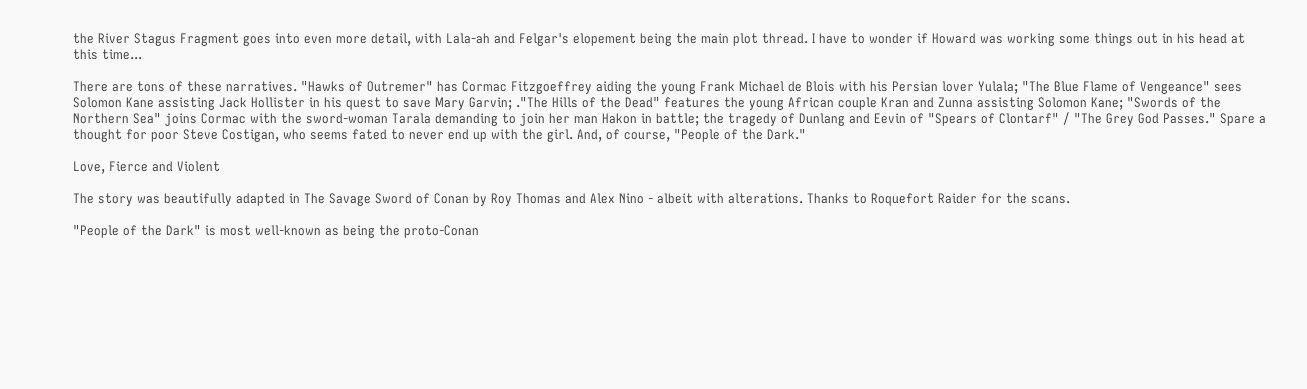the River Stagus Fragment goes into even more detail, with Lala-ah and Felgar's elopement being the main plot thread. I have to wonder if Howard was working some things out in his head at this time...

There are tons of these narratives. "Hawks of Outremer" has Cormac Fitzgoeffrey aiding the young Frank Michael de Blois with his Persian lover Yulala; "The Blue Flame of Vengeance" sees Solomon Kane assisting Jack Hollister in his quest to save Mary Garvin; ."The Hills of the Dead" features the young African couple Kran and Zunna assisting Solomon Kane; "Swords of the Northern Sea" joins Cormac with the sword-woman Tarala demanding to join her man Hakon in battle; the tragedy of Dunlang and Eevin of "Spears of Clontarf" / "The Grey God Passes." Spare a thought for poor Steve Costigan, who seems fated to never end up with the girl. And, of course, "People of the Dark."

Love, Fierce and Violent

The story was beautifully adapted in The Savage Sword of Conan by Roy Thomas and Alex Nino - albeit with alterations. Thanks to Roquefort Raider for the scans.

"People of the Dark" is most well-known as being the proto-Conan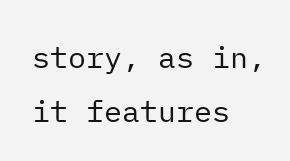story, as in, it features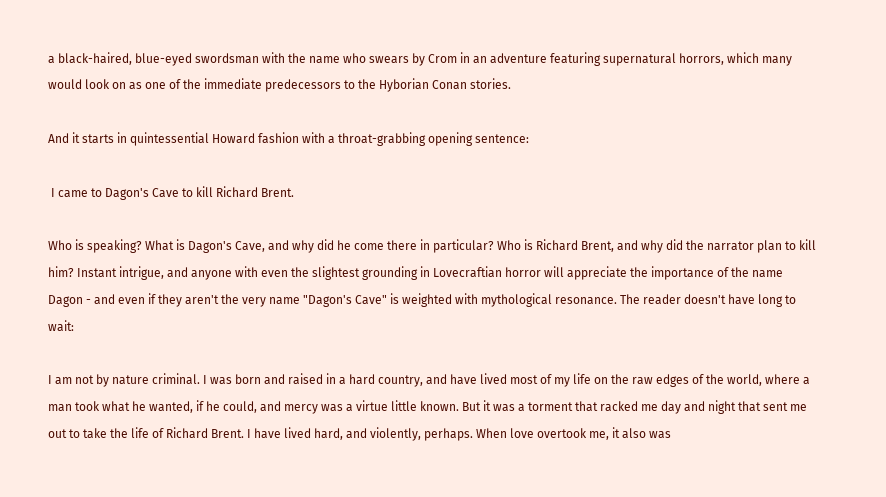a black-haired, blue-eyed swordsman with the name who swears by Crom in an adventure featuring supernatural horrors, which many would look on as one of the immediate predecessors to the Hyborian Conan stories.

And it starts in quintessential Howard fashion with a throat-grabbing opening sentence:

 I came to Dagon's Cave to kill Richard Brent.

Who is speaking? What is Dagon's Cave, and why did he come there in particular? Who is Richard Brent, and why did the narrator plan to kill him? Instant intrigue, and anyone with even the slightest grounding in Lovecraftian horror will appreciate the importance of the name Dagon - and even if they aren't the very name "Dagon's Cave" is weighted with mythological resonance. The reader doesn't have long to wait:

I am not by nature criminal. I was born and raised in a hard country, and have lived most of my life on the raw edges of the world, where a man took what he wanted, if he could, and mercy was a virtue little known. But it was a torment that racked me day and night that sent me out to take the life of Richard Brent. I have lived hard, and violently, perhaps. When love overtook me, it also was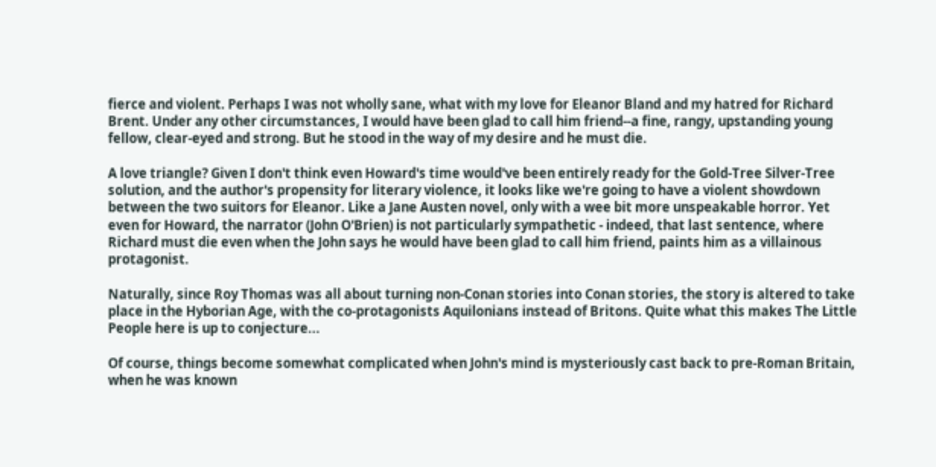fierce and violent. Perhaps I was not wholly sane, what with my love for Eleanor Bland and my hatred for Richard Brent. Under any other circumstances, I would have been glad to call him friend--a fine, rangy, upstanding young fellow, clear-eyed and strong. But he stood in the way of my desire and he must die.

A love triangle? Given I don't think even Howard's time would've been entirely ready for the Gold-Tree Silver-Tree solution, and the author's propensity for literary violence, it looks like we're going to have a violent showdown between the two suitors for Eleanor. Like a Jane Austen novel, only with a wee bit more unspeakable horror. Yet even for Howard, the narrator (John O'Brien) is not particularly sympathetic - indeed, that last sentence, where Richard must die even when the John says he would have been glad to call him friend, paints him as a villainous protagonist.

Naturally, since Roy Thomas was all about turning non-Conan stories into Conan stories, the story is altered to take place in the Hyborian Age, with the co-protagonists Aquilonians instead of Britons. Quite what this makes The Little People here is up to conjecture...

Of course, things become somewhat complicated when John's mind is mysteriously cast back to pre-Roman Britain, when he was known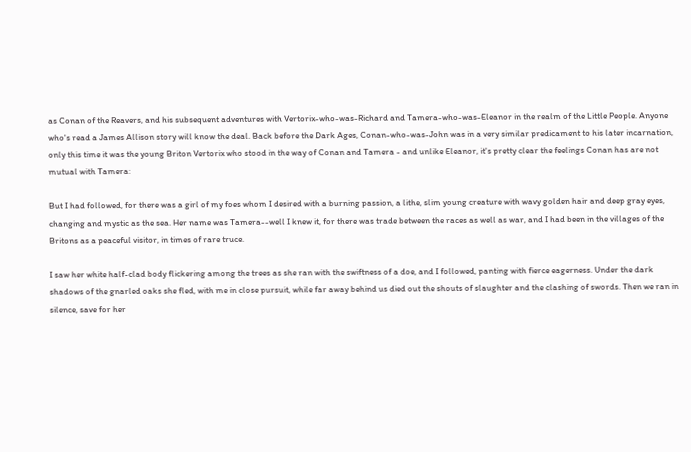as Conan of the Reavers, and his subsequent adventures with Vertorix-who-was-Richard and Tamera-who-was-Eleanor in the realm of the Little People. Anyone who's read a James Allison story will know the deal. Back before the Dark Ages, Conan-who-was-John was in a very similar predicament to his later incarnation, only this time it was the young Briton Vertorix who stood in the way of Conan and Tamera - and unlike Eleanor, it's pretty clear the feelings Conan has are not mutual with Tamera:

But I had followed, for there was a girl of my foes whom I desired with a burning passion, a lithe, slim young creature with wavy golden hair and deep gray eyes, changing and mystic as the sea. Her name was Tamera--well I knew it, for there was trade between the races as well as war, and I had been in the villages of the Britons as a peaceful visitor, in times of rare truce.

I saw her white half-clad body flickering among the trees as she ran with the swiftness of a doe, and I followed, panting with fierce eagerness. Under the dark shadows of the gnarled oaks she fled, with me in close pursuit, while far away behind us died out the shouts of slaughter and the clashing of swords. Then we ran in silence, save for her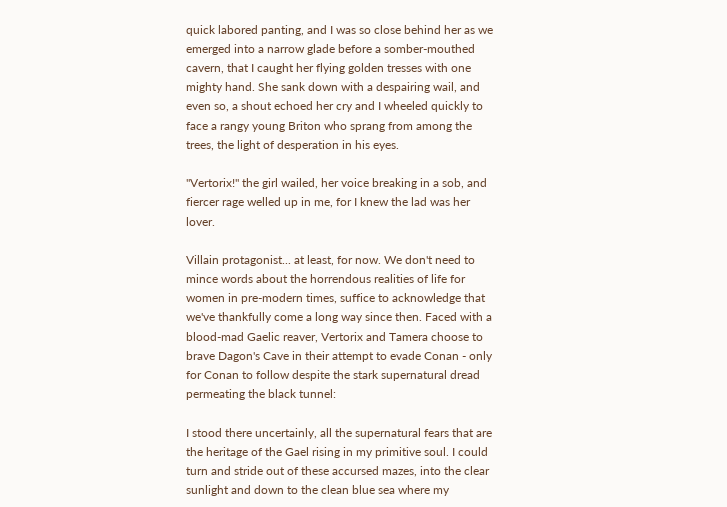quick labored panting, and I was so close behind her as we emerged into a narrow glade before a somber-mouthed cavern, that I caught her flying golden tresses with one mighty hand. She sank down with a despairing wail, and even so, a shout echoed her cry and I wheeled quickly to face a rangy young Briton who sprang from among the trees, the light of desperation in his eyes.

"Vertorix!" the girl wailed, her voice breaking in a sob, and fiercer rage welled up in me, for I knew the lad was her lover.

Villain protagonist... at least, for now. We don't need to mince words about the horrendous realities of life for women in pre-modern times, suffice to acknowledge that we've thankfully come a long way since then. Faced with a blood-mad Gaelic reaver, Vertorix and Tamera choose to brave Dagon's Cave in their attempt to evade Conan - only for Conan to follow despite the stark supernatural dread permeating the black tunnel:

I stood there uncertainly, all the supernatural fears that are the heritage of the Gael rising in my primitive soul. I could turn and stride out of these accursed mazes, into the clear sunlight and down to the clean blue sea where my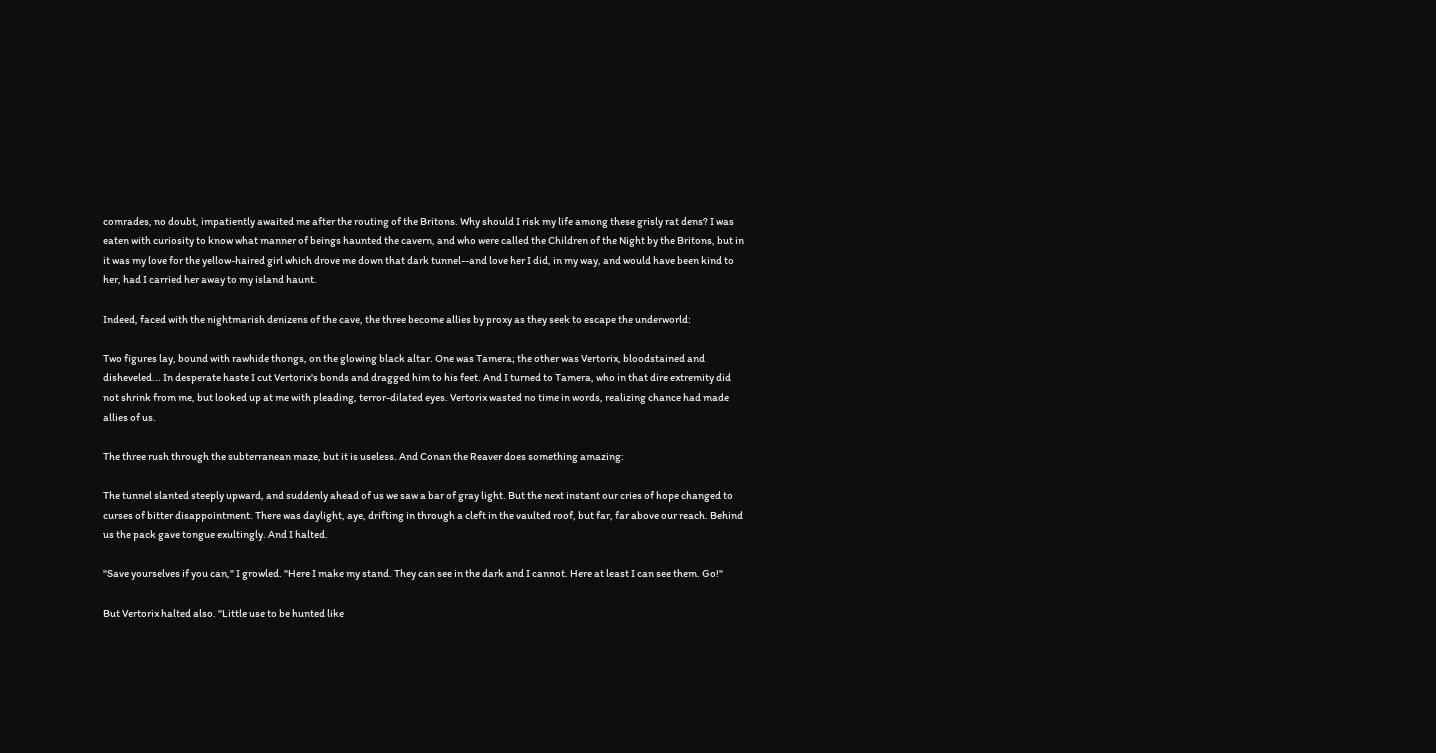comrades, no doubt, impatiently awaited me after the routing of the Britons. Why should I risk my life among these grisly rat dens? I was eaten with curiosity to know what manner of beings haunted the cavern, and who were called the Children of the Night by the Britons, but in it was my love for the yellow-haired girl which drove me down that dark tunnel--and love her I did, in my way, and would have been kind to her, had I carried her away to my island haunt.

Indeed, faced with the nightmarish denizens of the cave, the three become allies by proxy as they seek to escape the underworld:

Two figures lay, bound with rawhide thongs, on the glowing black altar. One was Tamera; the other was Vertorix, bloodstained and disheveled... In desperate haste I cut Vertorix's bonds and dragged him to his feet. And I turned to Tamera, who in that dire extremity did not shrink from me, but looked up at me with pleading, terror-dilated eyes. Vertorix wasted no time in words, realizing chance had made allies of us.

The three rush through the subterranean maze, but it is useless. And Conan the Reaver does something amazing:

The tunnel slanted steeply upward, and suddenly ahead of us we saw a bar of gray light. But the next instant our cries of hope changed to curses of bitter disappointment. There was daylight, aye, drifting in through a cleft in the vaulted roof, but far, far above our reach. Behind us the pack gave tongue exultingly. And I halted.

"Save yourselves if you can," I growled. "Here I make my stand. They can see in the dark and I cannot. Here at least I can see them. Go!"

But Vertorix halted also. "Little use to be hunted like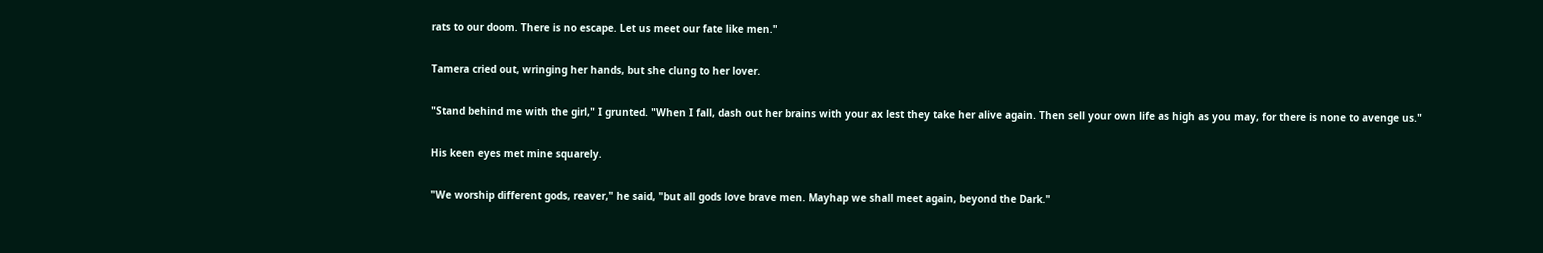rats to our doom. There is no escape. Let us meet our fate like men."

Tamera cried out, wringing her hands, but she clung to her lover.

"Stand behind me with the girl," I grunted. "When I fall, dash out her brains with your ax lest they take her alive again. Then sell your own life as high as you may, for there is none to avenge us."

His keen eyes met mine squarely.

"We worship different gods, reaver," he said, "but all gods love brave men. Mayhap we shall meet again, beyond the Dark."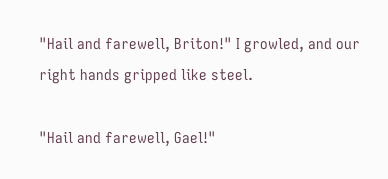"Hail and farewell, Briton!" I growled, and our right hands gripped like steel.

"Hail and farewell, Gael!"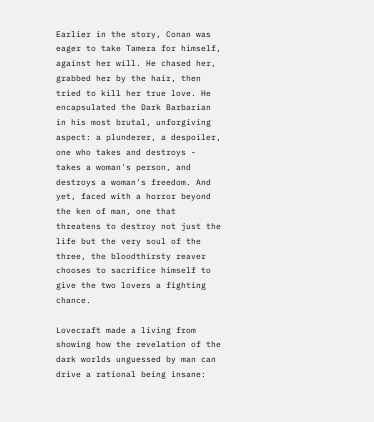Earlier in the story, Conan was eager to take Tamera for himself, against her will. He chased her, grabbed her by the hair, then tried to kill her true love. He encapsulated the Dark Barbarian in his most brutal, unforgiving aspect: a plunderer, a despoiler, one who takes and destroys - takes a woman's person, and destroys a woman's freedom. And yet, faced with a horror beyond the ken of man, one that threatens to destroy not just the life but the very soul of the three, the bloodthirsty reaver chooses to sacrifice himself to give the two lovers a fighting chance.

Lovecraft made a living from showing how the revelation of the dark worlds unguessed by man can drive a rational being insane: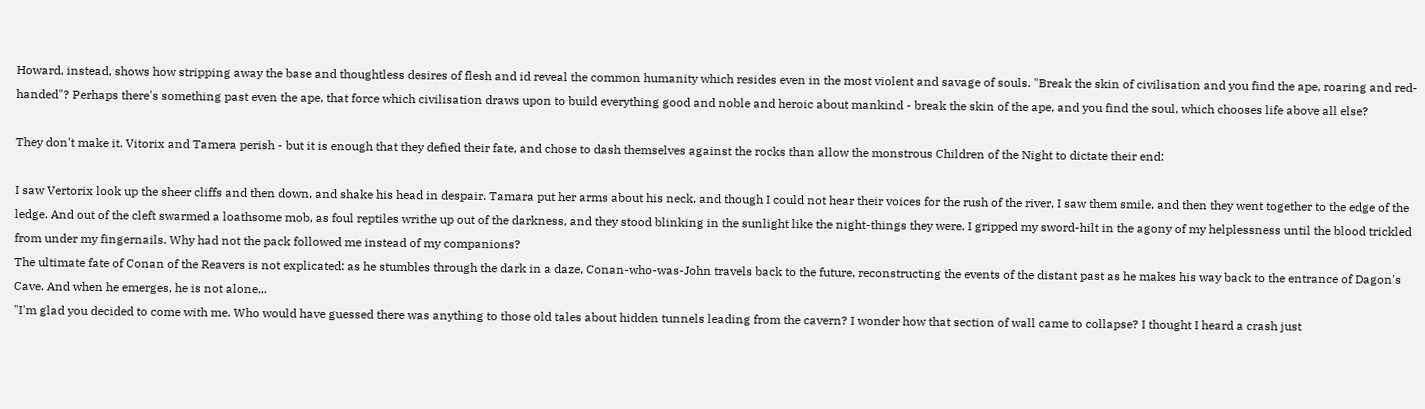Howard, instead, shows how stripping away the base and thoughtless desires of flesh and id reveal the common humanity which resides even in the most violent and savage of souls. "Break the skin of civilisation and you find the ape, roaring and red-handed"? Perhaps there's something past even the ape, that force which civilisation draws upon to build everything good and noble and heroic about mankind - break the skin of the ape, and you find the soul, which chooses life above all else?

They don't make it. Vitorix and Tamera perish - but it is enough that they defied their fate, and chose to dash themselves against the rocks than allow the monstrous Children of the Night to dictate their end:

I saw Vertorix look up the sheer cliffs and then down, and shake his head in despair. Tamara put her arms about his neck, and though I could not hear their voices for the rush of the river, I saw them smile, and then they went together to the edge of the ledge. And out of the cleft swarmed a loathsome mob, as foul reptiles writhe up out of the darkness, and they stood blinking in the sunlight like the night-things they were. I gripped my sword-hilt in the agony of my helplessness until the blood trickled from under my fingernails. Why had not the pack followed me instead of my companions?
The ultimate fate of Conan of the Reavers is not explicated: as he stumbles through the dark in a daze, Conan-who-was-John travels back to the future, reconstructing the events of the distant past as he makes his way back to the entrance of Dagon's Cave. And when he emerges, he is not alone...
"I'm glad you decided to come with me. Who would have guessed there was anything to those old tales about hidden tunnels leading from the cavern? I wonder how that section of wall came to collapse? I thought I heard a crash just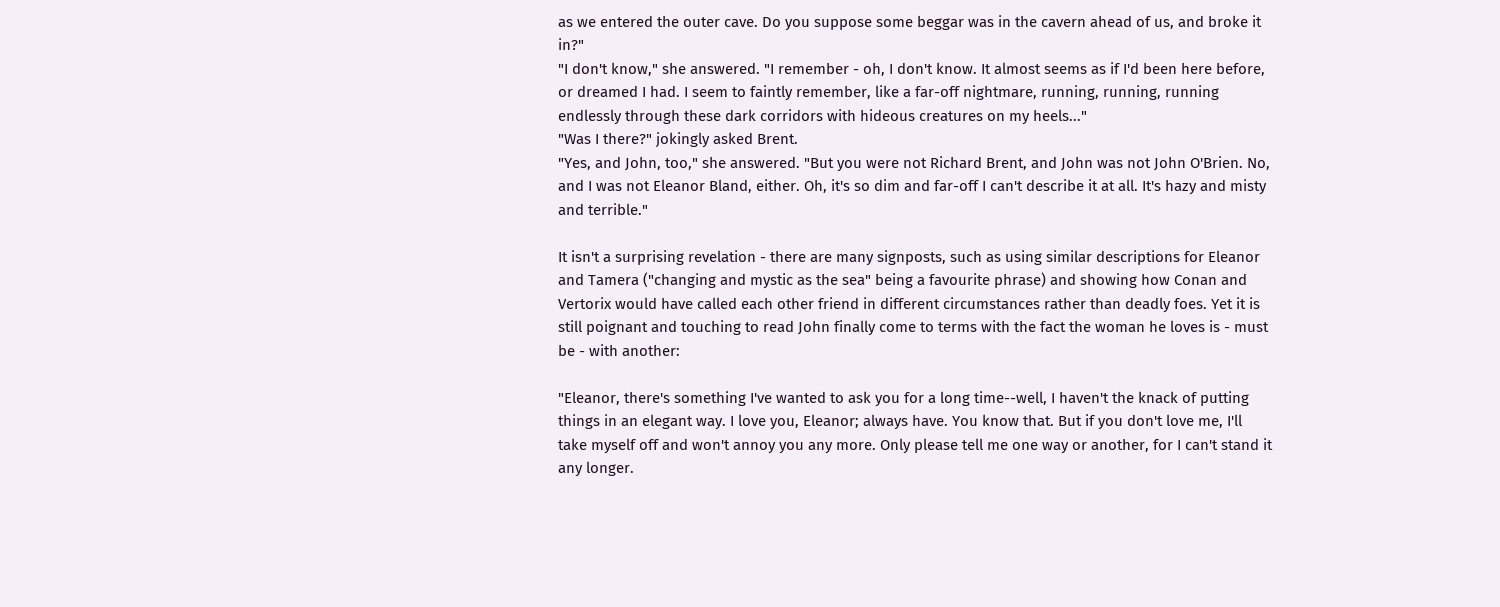as we entered the outer cave. Do you suppose some beggar was in the cavern ahead of us, and broke it in?"
"I don't know," she answered. "I remember - oh, I don't know. It almost seems as if I'd been here before, or dreamed I had. I seem to faintly remember, like a far-off nightmare, running, running, running endlessly through these dark corridors with hideous creatures on my heels..."
"Was I there?" jokingly asked Brent.
"Yes, and John, too," she answered. "But you were not Richard Brent, and John was not John O'Brien. No, and I was not Eleanor Bland, either. Oh, it's so dim and far-off I can't describe it at all. It's hazy and misty and terrible."

It isn't a surprising revelation - there are many signposts, such as using similar descriptions for Eleanor and Tamera ("changing and mystic as the sea" being a favourite phrase) and showing how Conan and Vertorix would have called each other friend in different circumstances rather than deadly foes. Yet it is still poignant and touching to read John finally come to terms with the fact the woman he loves is - must be - with another:

"Eleanor, there's something I've wanted to ask you for a long time--well, I haven't the knack of putting things in an elegant way. I love you, Eleanor; always have. You know that. But if you don't love me, I'll take myself off and won't annoy you any more. Only please tell me one way or another, for I can't stand it any longer.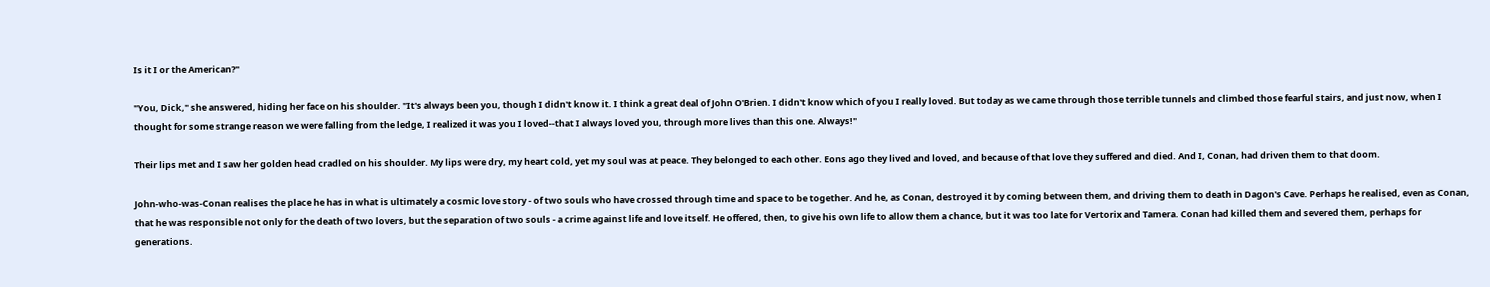Is it I or the American?"

"You, Dick," she answered, hiding her face on his shoulder. "It's always been you, though I didn't know it. I think a great deal of John O'Brien. I didn't know which of you I really loved. But today as we came through those terrible tunnels and climbed those fearful stairs, and just now, when I thought for some strange reason we were falling from the ledge, I realized it was you I loved--that I always loved you, through more lives than this one. Always!"

Their lips met and I saw her golden head cradled on his shoulder. My lips were dry, my heart cold, yet my soul was at peace. They belonged to each other. Eons ago they lived and loved, and because of that love they suffered and died. And I, Conan, had driven them to that doom.

John-who-was-Conan realises the place he has in what is ultimately a cosmic love story - of two souls who have crossed through time and space to be together. And he, as Conan, destroyed it by coming between them, and driving them to death in Dagon's Cave. Perhaps he realised, even as Conan, that he was responsible not only for the death of two lovers, but the separation of two souls - a crime against life and love itself. He offered, then, to give his own life to allow them a chance, but it was too late for Vertorix and Tamera. Conan had killed them and severed them, perhaps for generations.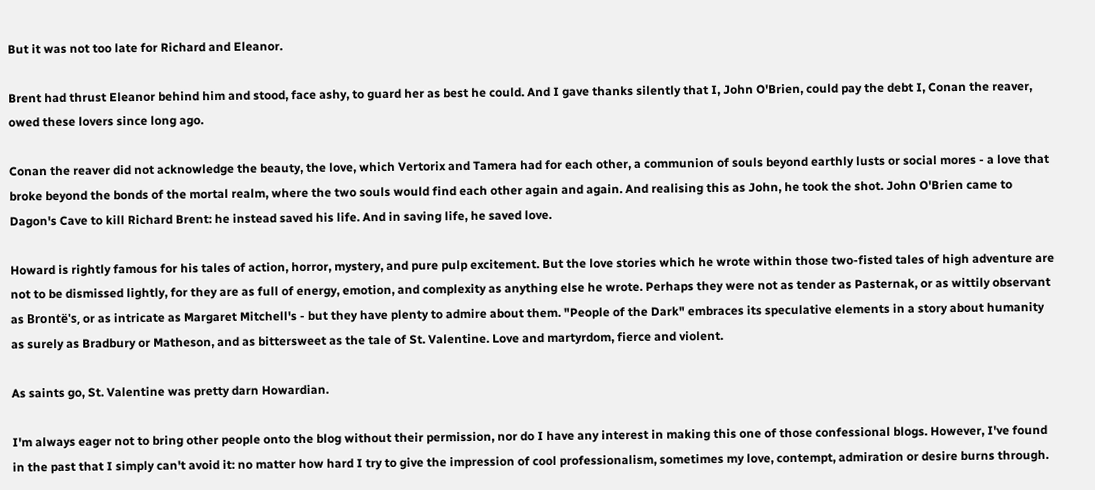But it was not too late for Richard and Eleanor.

Brent had thrust Eleanor behind him and stood, face ashy, to guard her as best he could. And I gave thanks silently that I, John O'Brien, could pay the debt I, Conan the reaver, owed these lovers since long ago.

Conan the reaver did not acknowledge the beauty, the love, which Vertorix and Tamera had for each other, a communion of souls beyond earthly lusts or social mores - a love that broke beyond the bonds of the mortal realm, where the two souls would find each other again and again. And realising this as John, he took the shot. John O'Brien came to Dagon's Cave to kill Richard Brent: he instead saved his life. And in saving life, he saved love.

Howard is rightly famous for his tales of action, horror, mystery, and pure pulp excitement. But the love stories which he wrote within those two-fisted tales of high adventure are not to be dismissed lightly, for they are as full of energy, emotion, and complexity as anything else he wrote. Perhaps they were not as tender as Pasternak, or as wittily observant as Brontë's, or as intricate as Margaret Mitchell's - but they have plenty to admire about them. "People of the Dark" embraces its speculative elements in a story about humanity as surely as Bradbury or Matheson, and as bittersweet as the tale of St. Valentine. Love and martyrdom, fierce and violent.

As saints go, St. Valentine was pretty darn Howardian.

I'm always eager not to bring other people onto the blog without their permission, nor do I have any interest in making this one of those confessional blogs. However, I've found in the past that I simply can't avoid it: no matter how hard I try to give the impression of cool professionalism, sometimes my love, contempt, admiration or desire burns through.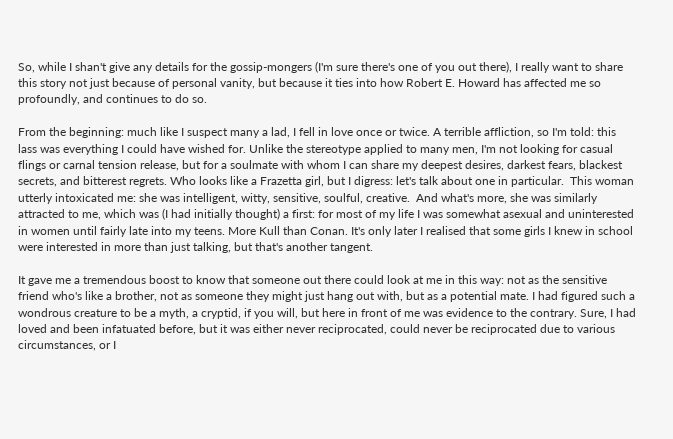So, while I shan't give any details for the gossip-mongers (I'm sure there's one of you out there), I really want to share this story not just because of personal vanity, but because it ties into how Robert E. Howard has affected me so profoundly, and continues to do so.

From the beginning: much like I suspect many a lad, I fell in love once or twice. A terrible affliction, so I'm told: this lass was everything I could have wished for. Unlike the stereotype applied to many men, I'm not looking for casual flings or carnal tension release, but for a soulmate with whom I can share my deepest desires, darkest fears, blackest secrets, and bitterest regrets. Who looks like a Frazetta girl, but I digress: let's talk about one in particular.  This woman utterly intoxicated me: she was intelligent, witty, sensitive, soulful, creative.  And what's more, she was similarly attracted to me, which was (I had initially thought) a first: for most of my life I was somewhat asexual and uninterested in women until fairly late into my teens. More Kull than Conan. It's only later I realised that some girls I knew in school were interested in more than just talking, but that's another tangent.

It gave me a tremendous boost to know that someone out there could look at me in this way: not as the sensitive friend who's like a brother, not as someone they might just hang out with, but as a potential mate. I had figured such a wondrous creature to be a myth, a cryptid, if you will, but here in front of me was evidence to the contrary. Sure, I had loved and been infatuated before, but it was either never reciprocated, could never be reciprocated due to various circumstances, or I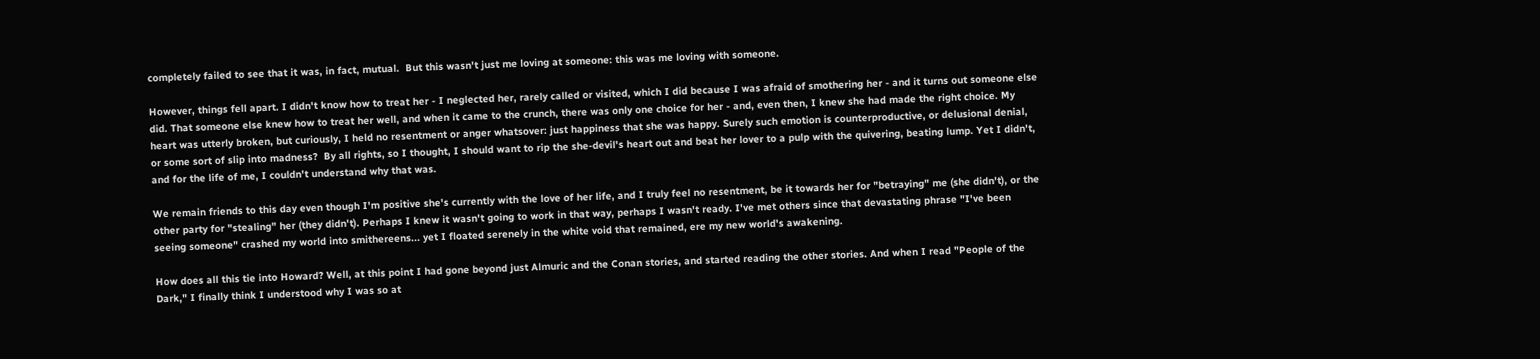completely failed to see that it was, in fact, mutual.  But this wasn't just me loving at someone: this was me loving with someone.

However, things fell apart. I didn't know how to treat her - I neglected her, rarely called or visited, which I did because I was afraid of smothering her - and it turns out someone else did. That someone else knew how to treat her well, and when it came to the crunch, there was only one choice for her - and, even then, I knew she had made the right choice. My heart was utterly broken, but curiously, I held no resentment or anger whatsover: just happiness that she was happy. Surely such emotion is counterproductive, or delusional denial, or some sort of slip into madness?  By all rights, so I thought, I should want to rip the she-devil's heart out and beat her lover to a pulp with the quivering, beating lump. Yet I didn't, and for the life of me, I couldn't understand why that was.

We remain friends to this day even though I'm positive she's currently with the love of her life, and I truly feel no resentment, be it towards her for "betraying" me (she didn't), or the other party for "stealing" her (they didn't). Perhaps I knew it wasn't going to work in that way, perhaps I wasn't ready. I've met others since that devastating phrase "I've been seeing someone" crashed my world into smithereens... yet I floated serenely in the white void that remained, ere my new world's awakening.

How does all this tie into Howard? Well, at this point I had gone beyond just Almuric and the Conan stories, and started reading the other stories. And when I read "People of the Dark," I finally think I understood why I was so at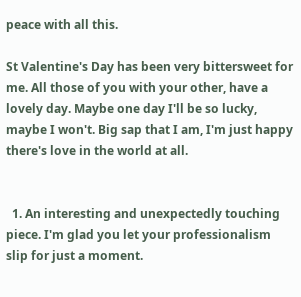peace with all this.

St Valentine's Day has been very bittersweet for me. All those of you with your other, have a lovely day. Maybe one day I'll be so lucky, maybe I won't. Big sap that I am, I'm just happy there's love in the world at all.


  1. An interesting and unexpectedly touching piece. I'm glad you let your professionalism slip for just a moment.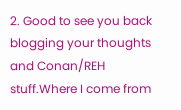2. Good to see you back blogging your thoughts and Conan/REH stuff.Where I come from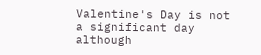Valentine's Day is not a significant day although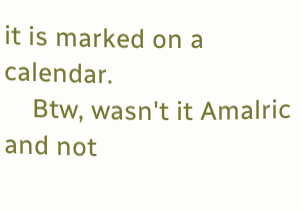it is marked on a calendar.
    Btw, wasn't it Amalric and not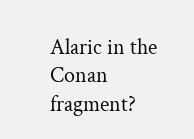Alaric in the Conan fragment?